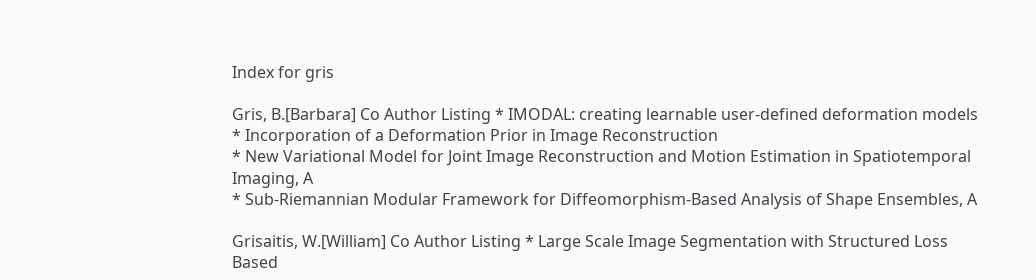Index for gris

Gris, B.[Barbara] Co Author Listing * IMODAL: creating learnable user-defined deformation models
* Incorporation of a Deformation Prior in Image Reconstruction
* New Variational Model for Joint Image Reconstruction and Motion Estimation in Spatiotemporal Imaging, A
* Sub-Riemannian Modular Framework for Diffeomorphism-Based Analysis of Shape Ensembles, A

Grisaitis, W.[William] Co Author Listing * Large Scale Image Segmentation with Structured Loss Based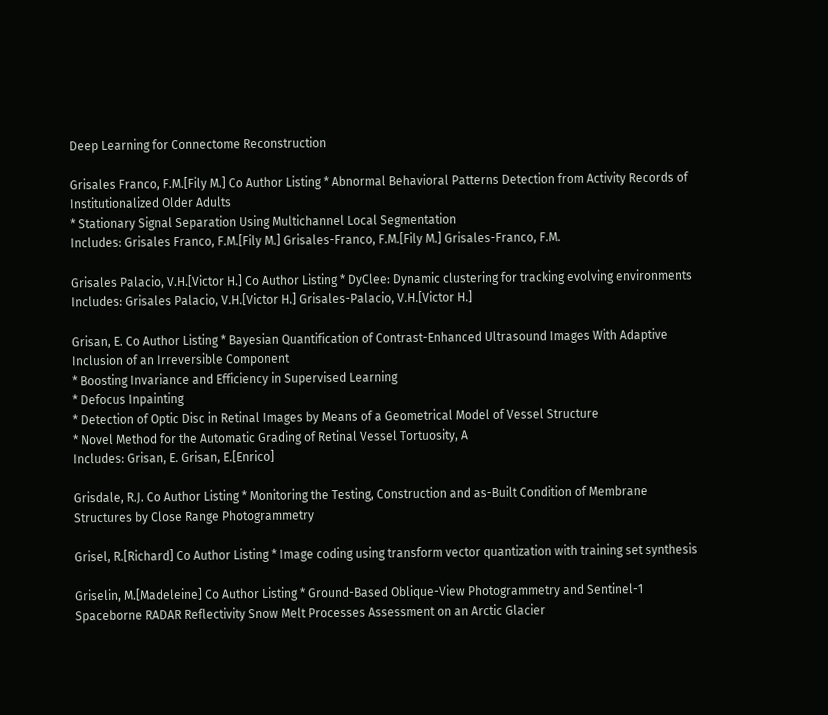Deep Learning for Connectome Reconstruction

Grisales Franco, F.M.[Fily M.] Co Author Listing * Abnormal Behavioral Patterns Detection from Activity Records of Institutionalized Older Adults
* Stationary Signal Separation Using Multichannel Local Segmentation
Includes: Grisales Franco, F.M.[Fily M.] Grisales-Franco, F.M.[Fily M.] Grisales-Franco, F.M.

Grisales Palacio, V.H.[Victor H.] Co Author Listing * DyClee: Dynamic clustering for tracking evolving environments
Includes: Grisales Palacio, V.H.[Victor H.] Grisales-Palacio, V.H.[Victor H.]

Grisan, E. Co Author Listing * Bayesian Quantification of Contrast-Enhanced Ultrasound Images With Adaptive Inclusion of an Irreversible Component
* Boosting Invariance and Efficiency in Supervised Learning
* Defocus Inpainting
* Detection of Optic Disc in Retinal Images by Means of a Geometrical Model of Vessel Structure
* Novel Method for the Automatic Grading of Retinal Vessel Tortuosity, A
Includes: Grisan, E. Grisan, E.[Enrico]

Grisdale, R.J. Co Author Listing * Monitoring the Testing, Construction and as-Built Condition of Membrane Structures by Close Range Photogrammetry

Grisel, R.[Richard] Co Author Listing * Image coding using transform vector quantization with training set synthesis

Griselin, M.[Madeleine] Co Author Listing * Ground-Based Oblique-View Photogrammetry and Sentinel-1 Spaceborne RADAR Reflectivity Snow Melt Processes Assessment on an Arctic Glacier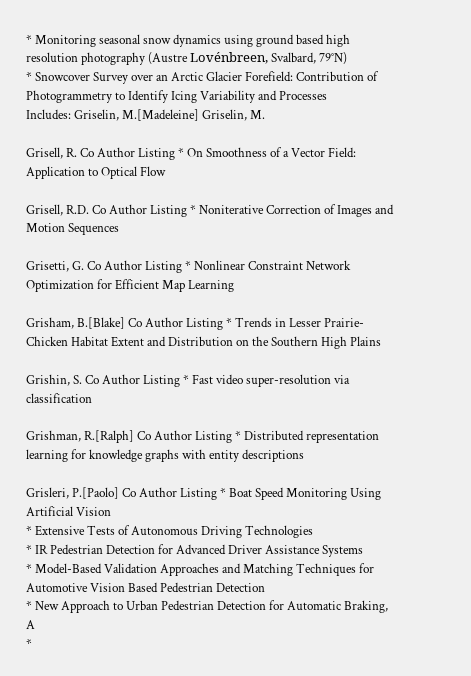* Monitoring seasonal snow dynamics using ground based high resolution photography (Austre Lovénbreen, Svalbard, 79°N)
* Snowcover Survey over an Arctic Glacier Forefield: Contribution of Photogrammetry to Identify Icing Variability and Processes
Includes: Griselin, M.[Madeleine] Griselin, M.

Grisell, R. Co Author Listing * On Smoothness of a Vector Field: Application to Optical Flow

Grisell, R.D. Co Author Listing * Noniterative Correction of Images and Motion Sequences

Grisetti, G. Co Author Listing * Nonlinear Constraint Network Optimization for Efficient Map Learning

Grisham, B.[Blake] Co Author Listing * Trends in Lesser Prairie-Chicken Habitat Extent and Distribution on the Southern High Plains

Grishin, S. Co Author Listing * Fast video super-resolution via classification

Grishman, R.[Ralph] Co Author Listing * Distributed representation learning for knowledge graphs with entity descriptions

Grisleri, P.[Paolo] Co Author Listing * Boat Speed Monitoring Using Artificial Vision
* Extensive Tests of Autonomous Driving Technologies
* IR Pedestrian Detection for Advanced Driver Assistance Systems
* Model-Based Validation Approaches and Matching Techniques for Automotive Vision Based Pedestrian Detection
* New Approach to Urban Pedestrian Detection for Automatic Braking, A
*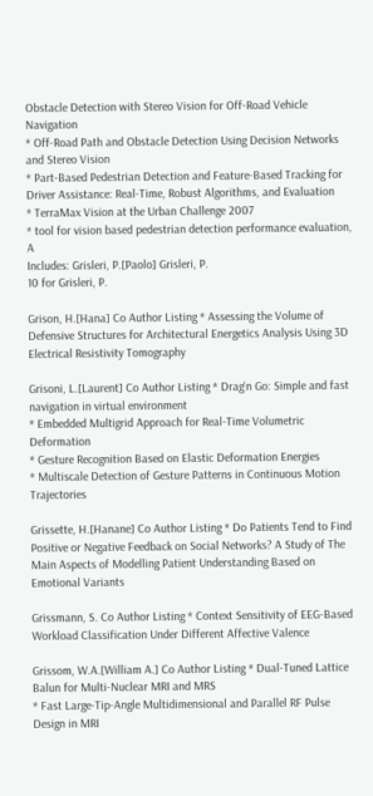Obstacle Detection with Stereo Vision for Off-Road Vehicle Navigation
* Off-Road Path and Obstacle Detection Using Decision Networks and Stereo Vision
* Part-Based Pedestrian Detection and Feature-Based Tracking for Driver Assistance: Real-Time, Robust Algorithms, and Evaluation
* TerraMax Vision at the Urban Challenge 2007
* tool for vision based pedestrian detection performance evaluation, A
Includes: Grisleri, P.[Paolo] Grisleri, P.
10 for Grisleri, P.

Grison, H.[Hana] Co Author Listing * Assessing the Volume of Defensive Structures for Architectural Energetics Analysis Using 3D Electrical Resistivity Tomography

Grisoni, L.[Laurent] Co Author Listing * Drag'n Go: Simple and fast navigation in virtual environment
* Embedded Multigrid Approach for Real-Time Volumetric Deformation
* Gesture Recognition Based on Elastic Deformation Energies
* Multiscale Detection of Gesture Patterns in Continuous Motion Trajectories

Grissette, H.[Hanane] Co Author Listing * Do Patients Tend to Find Positive or Negative Feedback on Social Networks? A Study of The Main Aspects of Modelling Patient Understanding Based on Emotional Variants

Grissmann, S. Co Author Listing * Context Sensitivity of EEG-Based Workload Classification Under Different Affective Valence

Grissom, W.A.[William A.] Co Author Listing * Dual-Tuned Lattice Balun for Multi-Nuclear MRI and MRS
* Fast Large-Tip-Angle Multidimensional and Parallel RF Pulse Design in MRI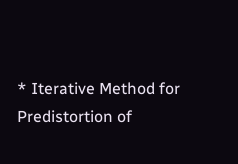* Iterative Method for Predistortion of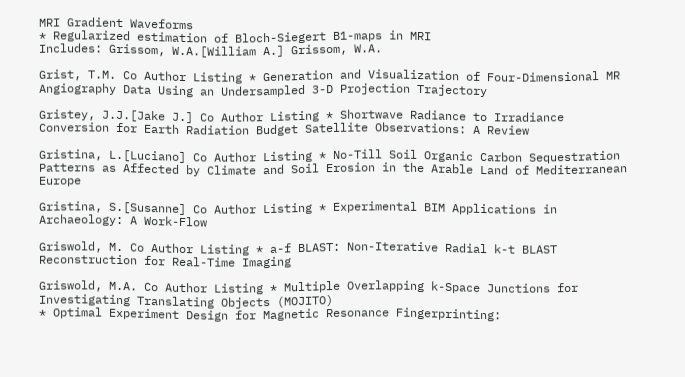MRI Gradient Waveforms
* Regularized estimation of Bloch-Siegert B1-maps in MRI
Includes: Grissom, W.A.[William A.] Grissom, W.A.

Grist, T.M. Co Author Listing * Generation and Visualization of Four-Dimensional MR Angiography Data Using an Undersampled 3-D Projection Trajectory

Gristey, J.J.[Jake J.] Co Author Listing * Shortwave Radiance to Irradiance Conversion for Earth Radiation Budget Satellite Observations: A Review

Gristina, L.[Luciano] Co Author Listing * No-Till Soil Organic Carbon Sequestration Patterns as Affected by Climate and Soil Erosion in the Arable Land of Mediterranean Europe

Gristina, S.[Susanne] Co Author Listing * Experimental BIM Applications in Archaeology: A Work-Flow

Griswold, M. Co Author Listing * a-f BLAST: Non-Iterative Radial k-t BLAST Reconstruction for Real-Time Imaging

Griswold, M.A. Co Author Listing * Multiple Overlapping k-Space Junctions for Investigating Translating Objects (MOJITO)
* Optimal Experiment Design for Magnetic Resonance Fingerprinting: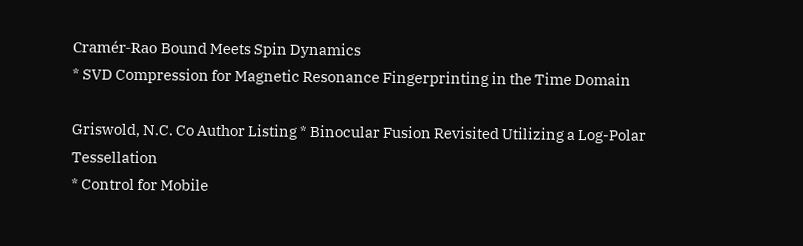Cramér-Rao Bound Meets Spin Dynamics
* SVD Compression for Magnetic Resonance Fingerprinting in the Time Domain

Griswold, N.C. Co Author Listing * Binocular Fusion Revisited Utilizing a Log-Polar Tessellation
* Control for Mobile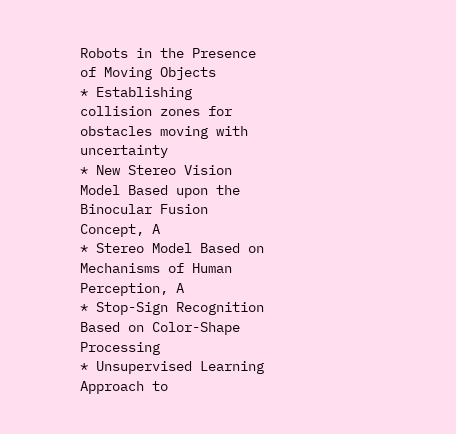Robots in the Presence of Moving Objects
* Establishing collision zones for obstacles moving with uncertainty
* New Stereo Vision Model Based upon the Binocular Fusion Concept, A
* Stereo Model Based on Mechanisms of Human Perception, A
* Stop-Sign Recognition Based on Color-Shape Processing
* Unsupervised Learning Approach to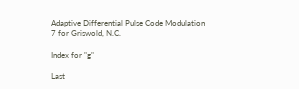Adaptive Differential Pulse Code Modulation
7 for Griswold, N.C.

Index for "g"

Last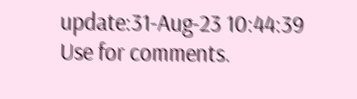update:31-Aug-23 10:44:39
Use for comments.